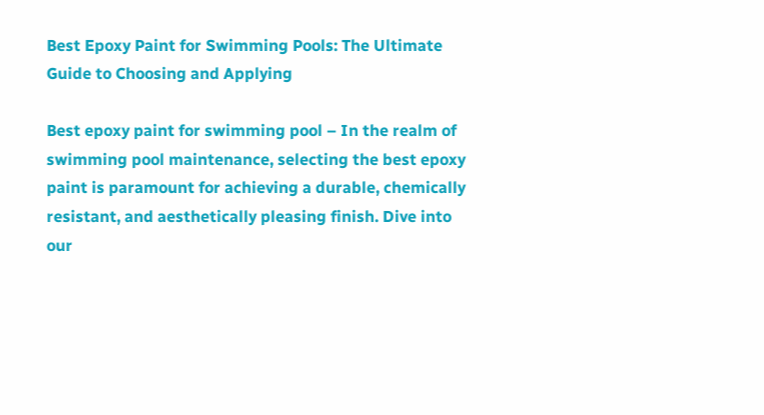Best Epoxy Paint for Swimming Pools: The Ultimate Guide to Choosing and Applying

Best epoxy paint for swimming pool – In the realm of swimming pool maintenance, selecting the best epoxy paint is paramount for achieving a durable, chemically resistant, and aesthetically pleasing finish. Dive into our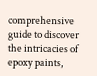comprehensive guide to discover the intricacies of epoxy paints,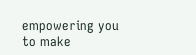empowering you to make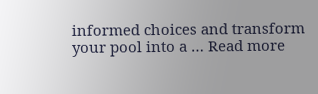informed choices and transform your pool into a … Read more